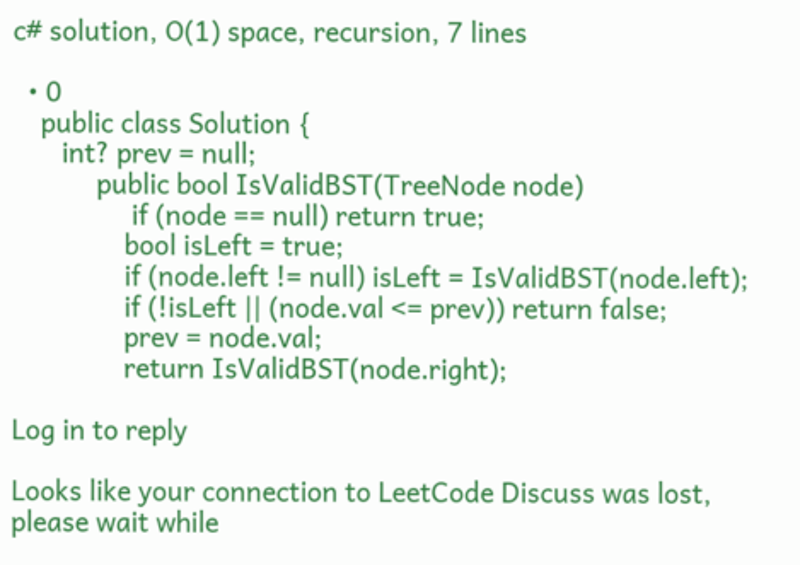c# solution, O(1) space, recursion, 7 lines

  • 0
    public class Solution {
       int? prev = null;
            public bool IsValidBST(TreeNode node)
                 if (node == null) return true;
                bool isLeft = true;
                if (node.left != null) isLeft = IsValidBST(node.left);
                if (!isLeft || (node.val <= prev)) return false;
                prev = node.val;
                return IsValidBST(node.right);

Log in to reply

Looks like your connection to LeetCode Discuss was lost, please wait while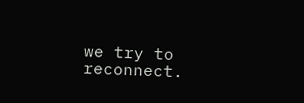we try to reconnect.